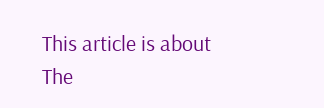This article is about The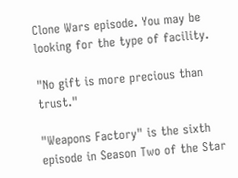Clone Wars episode. You may be looking for the type of facility.

"No gift is more precious than trust."

"Weapons Factory" is the sixth episode in Season Two of the Star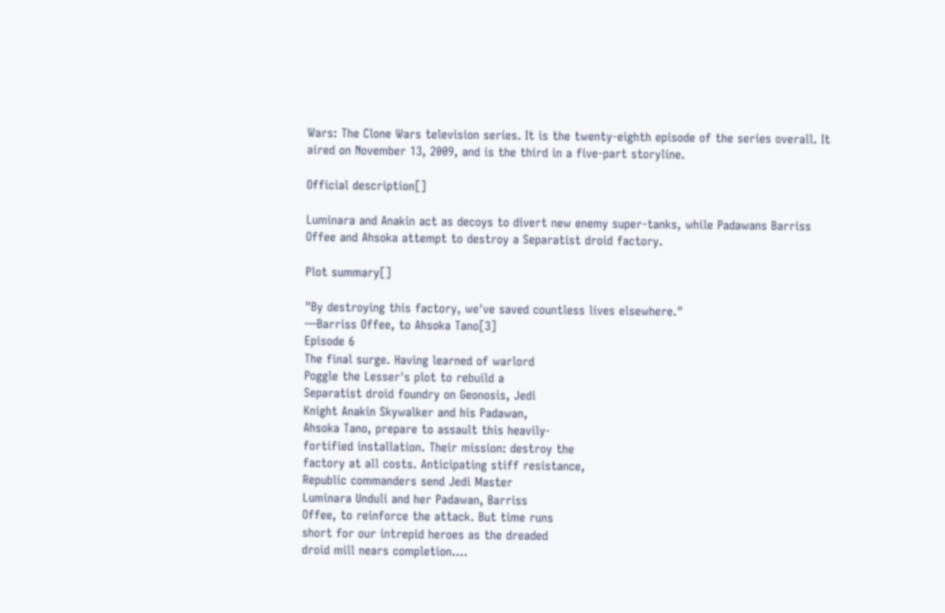Wars: The Clone Wars television series. It is the twenty-eighth episode of the series overall. It aired on November 13, 2009, and is the third in a five-part storyline.

Official description[]

Luminara and Anakin act as decoys to divert new enemy super-tanks, while Padawans Barriss Offee and Ahsoka attempt to destroy a Separatist droid factory.

Plot summary[]

"By destroying this factory, we've saved countless lives elsewhere."
―Barriss Offee, to Ahsoka Tano[3]
Episode 6
The final surge. Having learned of warlord
Poggle the Lesser's plot to rebuild a
Separatist droid foundry on Geonosis, Jedi
Knight Anakin Skywalker and his Padawan,
Ahsoka Tano, prepare to assault this heavily-
fortified installation. Their mission: destroy the
factory at all costs. Anticipating stiff resistance,
Republic commanders send Jedi Master
Luminara Unduli and her Padawan, Barriss
Offee, to reinforce the attack. But time runs
short for our intrepid heroes as the dreaded
droid mill nears completion....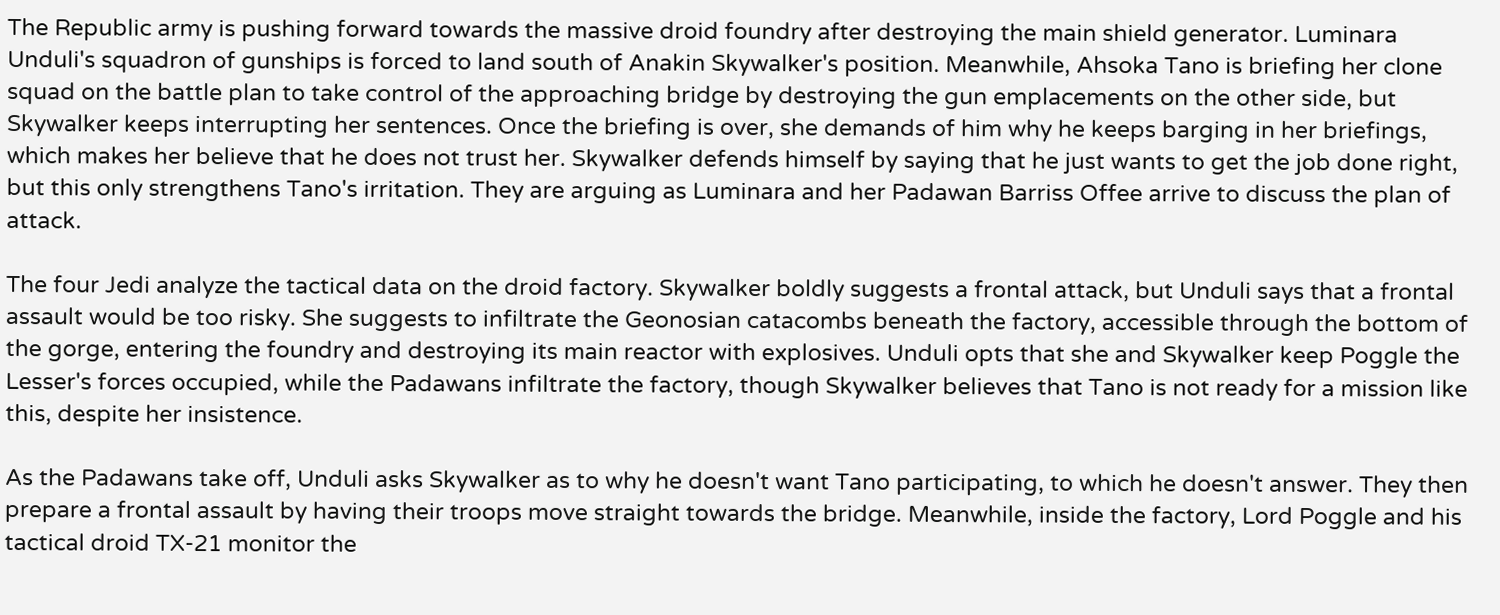The Republic army is pushing forward towards the massive droid foundry after destroying the main shield generator. Luminara Unduli's squadron of gunships is forced to land south of Anakin Skywalker's position. Meanwhile, Ahsoka Tano is briefing her clone squad on the battle plan to take control of the approaching bridge by destroying the gun emplacements on the other side, but Skywalker keeps interrupting her sentences. Once the briefing is over, she demands of him why he keeps barging in her briefings, which makes her believe that he does not trust her. Skywalker defends himself by saying that he just wants to get the job done right, but this only strengthens Tano's irritation. They are arguing as Luminara and her Padawan Barriss Offee arrive to discuss the plan of attack.

The four Jedi analyze the tactical data on the droid factory. Skywalker boldly suggests a frontal attack, but Unduli says that a frontal assault would be too risky. She suggests to infiltrate the Geonosian catacombs beneath the factory, accessible through the bottom of the gorge, entering the foundry and destroying its main reactor with explosives. Unduli opts that she and Skywalker keep Poggle the Lesser's forces occupied, while the Padawans infiltrate the factory, though Skywalker believes that Tano is not ready for a mission like this, despite her insistence.

As the Padawans take off, Unduli asks Skywalker as to why he doesn't want Tano participating, to which he doesn't answer. They then prepare a frontal assault by having their troops move straight towards the bridge. Meanwhile, inside the factory, Lord Poggle and his tactical droid TX-21 monitor the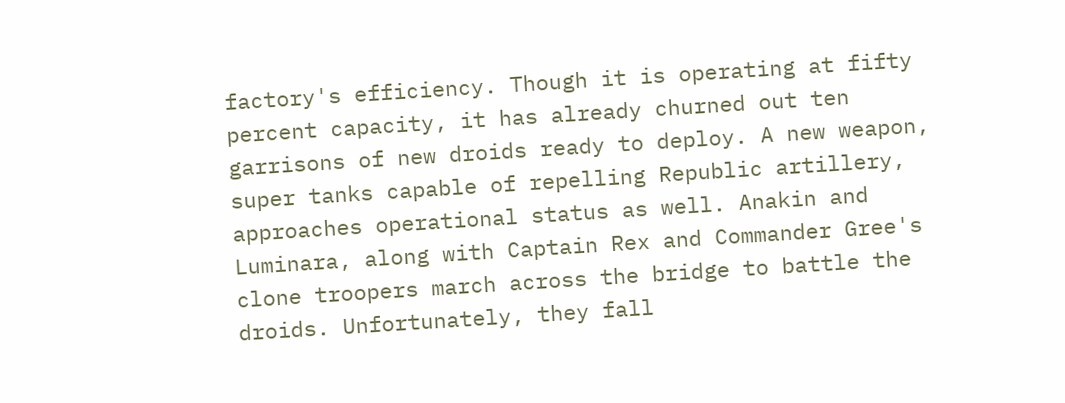factory's efficiency. Though it is operating at fifty percent capacity, it has already churned out ten garrisons of new droids ready to deploy. A new weapon, super tanks capable of repelling Republic artillery, approaches operational status as well. Anakin and Luminara, along with Captain Rex and Commander Gree's clone troopers march across the bridge to battle the droids. Unfortunately, they fall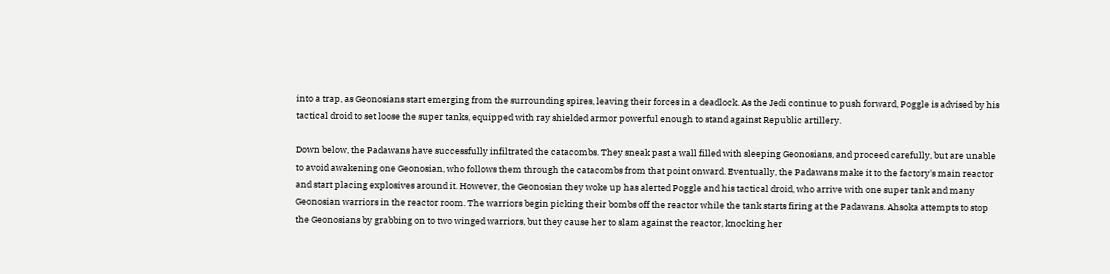into a trap, as Geonosians start emerging from the surrounding spires, leaving their forces in a deadlock. As the Jedi continue to push forward, Poggle is advised by his tactical droid to set loose the super tanks, equipped with ray shielded armor powerful enough to stand against Republic artillery.

Down below, the Padawans have successfully infiltrated the catacombs. They sneak past a wall filled with sleeping Geonosians, and proceed carefully, but are unable to avoid awakening one Geonosian, who follows them through the catacombs from that point onward. Eventually, the Padawans make it to the factory's main reactor and start placing explosives around it. However, the Geonosian they woke up has alerted Poggle and his tactical droid, who arrive with one super tank and many Geonosian warriors in the reactor room. The warriors begin picking their bombs off the reactor while the tank starts firing at the Padawans. Ahsoka attempts to stop the Geonosians by grabbing on to two winged warriors, but they cause her to slam against the reactor, knocking her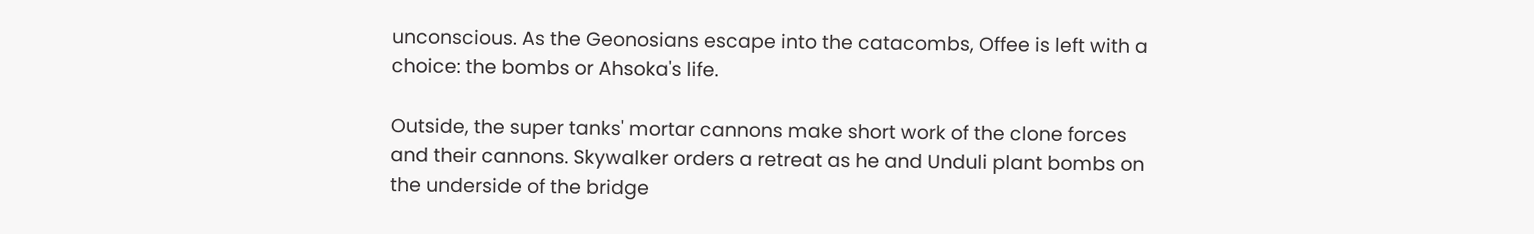unconscious. As the Geonosians escape into the catacombs, Offee is left with a choice: the bombs or Ahsoka's life.

Outside, the super tanks' mortar cannons make short work of the clone forces and their cannons. Skywalker orders a retreat as he and Unduli plant bombs on the underside of the bridge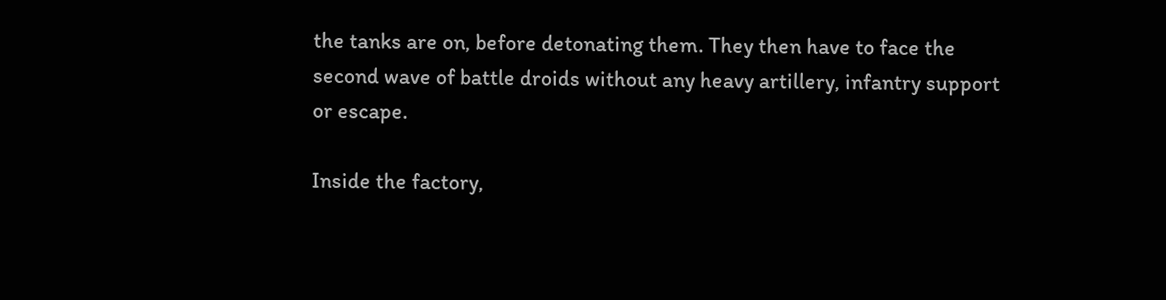the tanks are on, before detonating them. They then have to face the second wave of battle droids without any heavy artillery, infantry support or escape.

Inside the factory,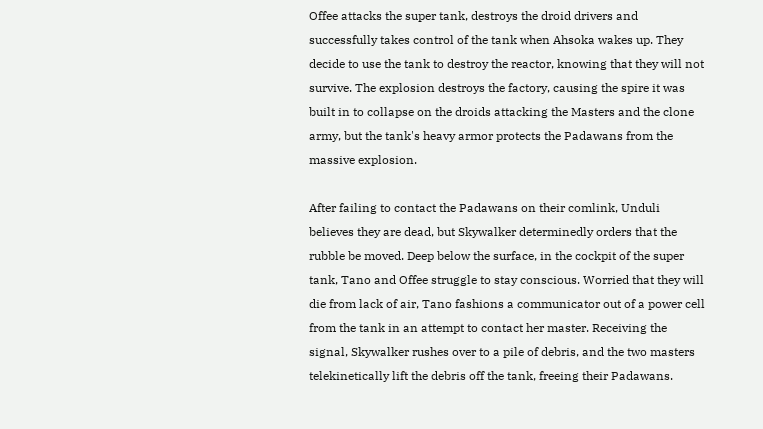Offee attacks the super tank, destroys the droid drivers and successfully takes control of the tank when Ahsoka wakes up. They decide to use the tank to destroy the reactor, knowing that they will not survive. The explosion destroys the factory, causing the spire it was built in to collapse on the droids attacking the Masters and the clone army, but the tank's heavy armor protects the Padawans from the massive explosion.

After failing to contact the Padawans on their comlink, Unduli believes they are dead, but Skywalker determinedly orders that the rubble be moved. Deep below the surface, in the cockpit of the super tank, Tano and Offee struggle to stay conscious. Worried that they will die from lack of air, Tano fashions a communicator out of a power cell from the tank in an attempt to contact her master. Receiving the signal, Skywalker rushes over to a pile of debris, and the two masters telekinetically lift the debris off the tank, freeing their Padawans.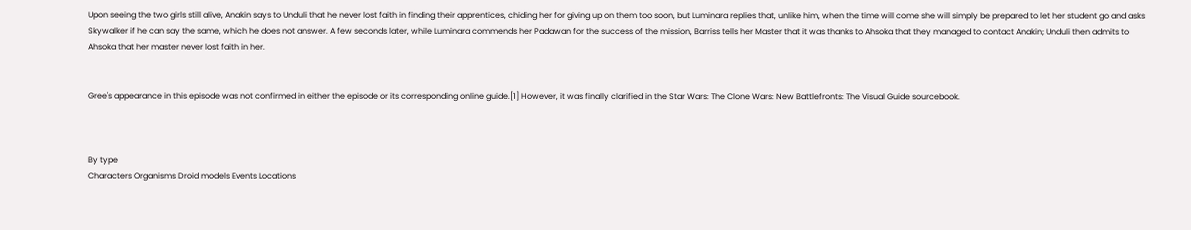Upon seeing the two girls still alive, Anakin says to Unduli that he never lost faith in finding their apprentices, chiding her for giving up on them too soon, but Luminara replies that, unlike him, when the time will come she will simply be prepared to let her student go and asks Skywalker if he can say the same, which he does not answer. A few seconds later, while Luminara commends her Padawan for the success of the mission, Barriss tells her Master that it was thanks to Ahsoka that they managed to contact Anakin; Unduli then admits to Ahsoka that her master never lost faith in her.


Gree's appearance in this episode was not confirmed in either the episode or its corresponding online guide.[1] However, it was finally clarified in the Star Wars: The Clone Wars: New Battlefronts: The Visual Guide sourcebook.



By type
Characters Organisms Droid models Events Locations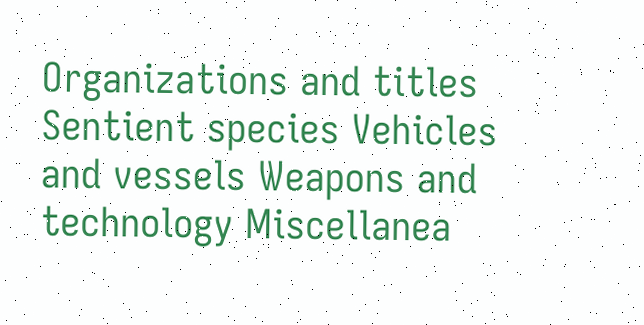Organizations and titles Sentient species Vehicles and vessels Weapons and technology Miscellanea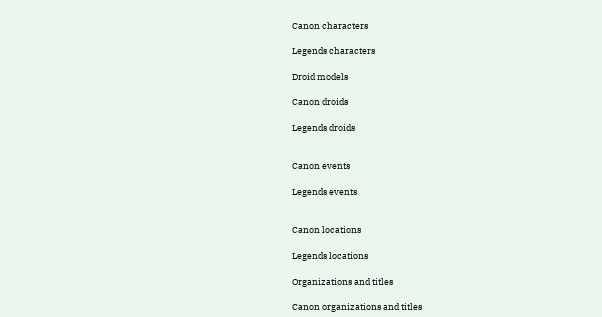Canon characters

Legends characters

Droid models

Canon droids

Legends droids


Canon events

Legends events


Canon locations

Legends locations

Organizations and titles

Canon organizations and titles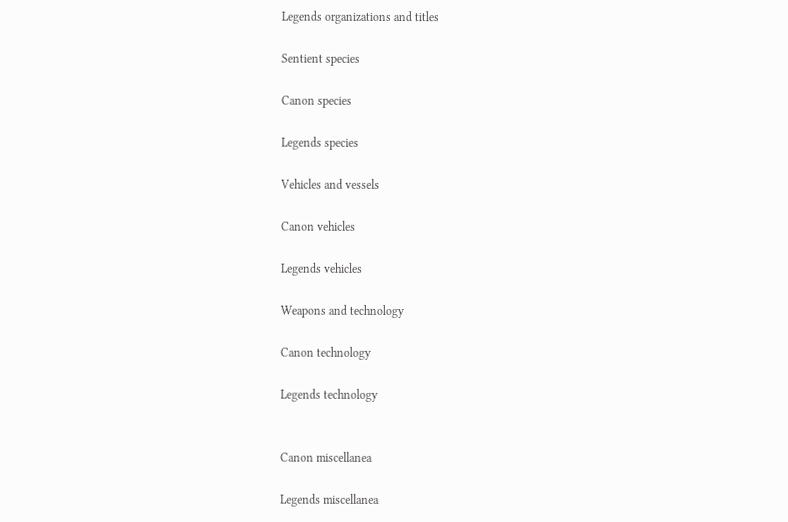Legends organizations and titles

Sentient species

Canon species

Legends species

Vehicles and vessels

Canon vehicles

Legends vehicles

Weapons and technology

Canon technology

Legends technology


Canon miscellanea

Legends miscellanea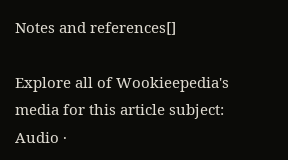Notes and references[]

Explore all of Wookieepedia's media for this article subject:
Audio ·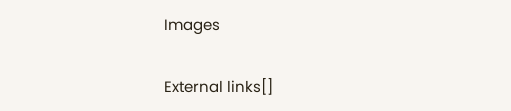Images

External links[]